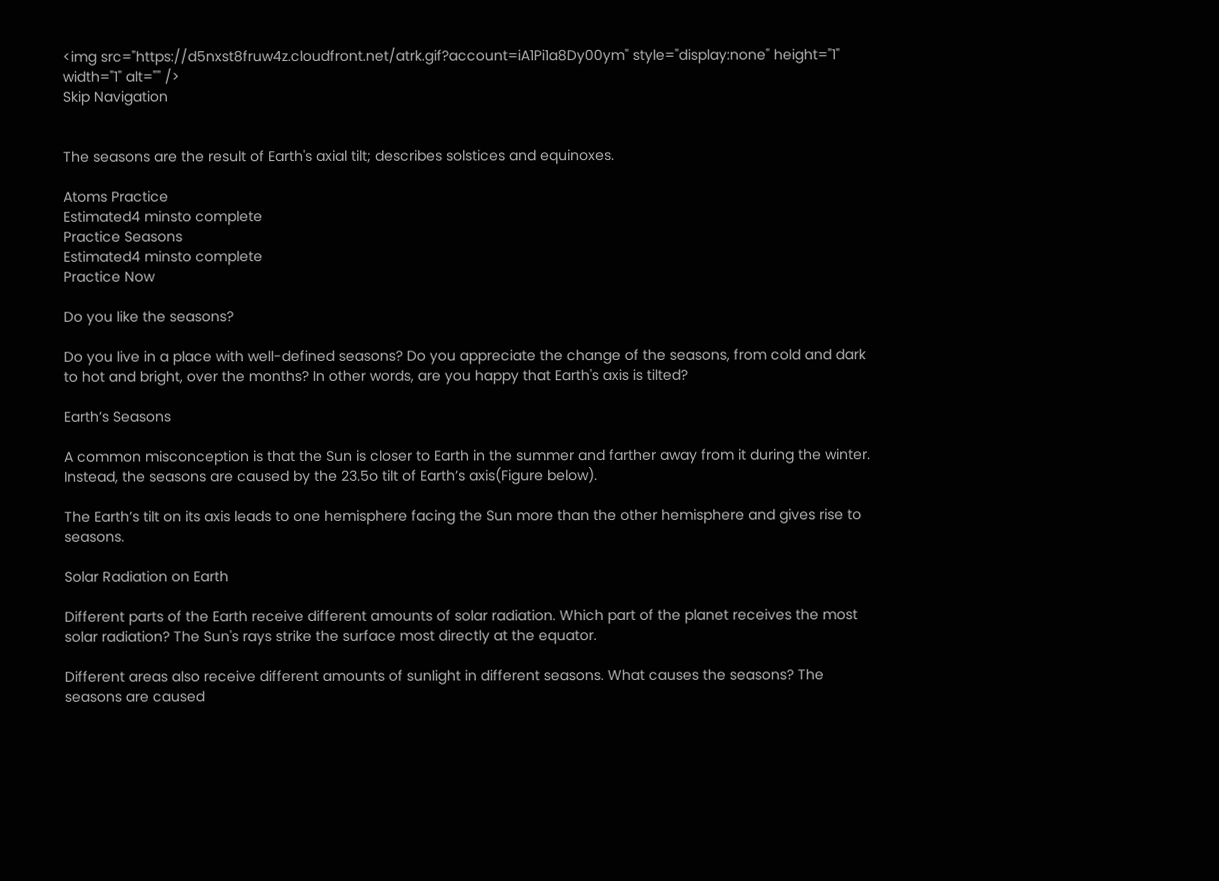<img src="https://d5nxst8fruw4z.cloudfront.net/atrk.gif?account=iA1Pi1a8Dy00ym" style="display:none" height="1" width="1" alt="" />
Skip Navigation


The seasons are the result of Earth's axial tilt; describes solstices and equinoxes.

Atoms Practice
Estimated4 minsto complete
Practice Seasons
Estimated4 minsto complete
Practice Now

Do you like the seasons?

Do you live in a place with well-defined seasons? Do you appreciate the change of the seasons, from cold and dark to hot and bright, over the months? In other words, are you happy that Earth's axis is tilted?

Earth’s Seasons

A common misconception is that the Sun is closer to Earth in the summer and farther away from it during the winter. Instead, the seasons are caused by the 23.5o tilt of Earth’s axis(Figure below).

The Earth’s tilt on its axis leads to one hemisphere facing the Sun more than the other hemisphere and gives rise to seasons.

Solar Radiation on Earth

Different parts of the Earth receive different amounts of solar radiation. Which part of the planet receives the most solar radiation? The Sun's rays strike the surface most directly at the equator.

Different areas also receive different amounts of sunlight in different seasons. What causes the seasons? The seasons are caused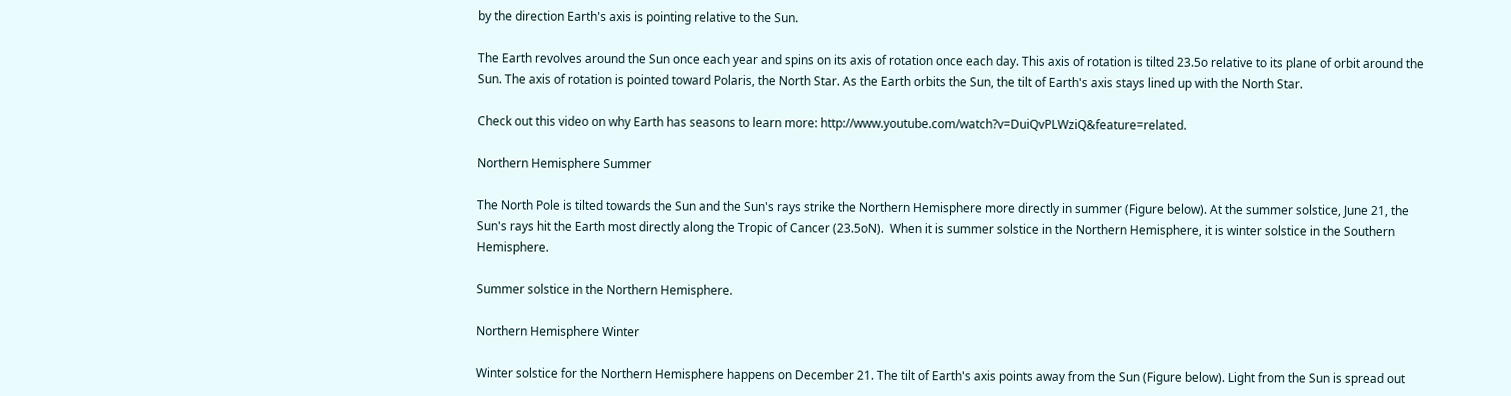by the direction Earth's axis is pointing relative to the Sun.

The Earth revolves around the Sun once each year and spins on its axis of rotation once each day. This axis of rotation is tilted 23.5o relative to its plane of orbit around the Sun. The axis of rotation is pointed toward Polaris, the North Star. As the Earth orbits the Sun, the tilt of Earth's axis stays lined up with the North Star.

Check out this video on why Earth has seasons to learn more: http://www.youtube.com/watch?v=DuiQvPLWziQ&feature=related.

Northern Hemisphere Summer

The North Pole is tilted towards the Sun and the Sun's rays strike the Northern Hemisphere more directly in summer (Figure below). At the summer solstice, June 21, the Sun's rays hit the Earth most directly along the Tropic of Cancer (23.5oN).  When it is summer solstice in the Northern Hemisphere, it is winter solstice in the Southern Hemisphere.

Summer solstice in the Northern Hemisphere.

Northern Hemisphere Winter

Winter solstice for the Northern Hemisphere happens on December 21. The tilt of Earth's axis points away from the Sun (Figure below). Light from the Sun is spread out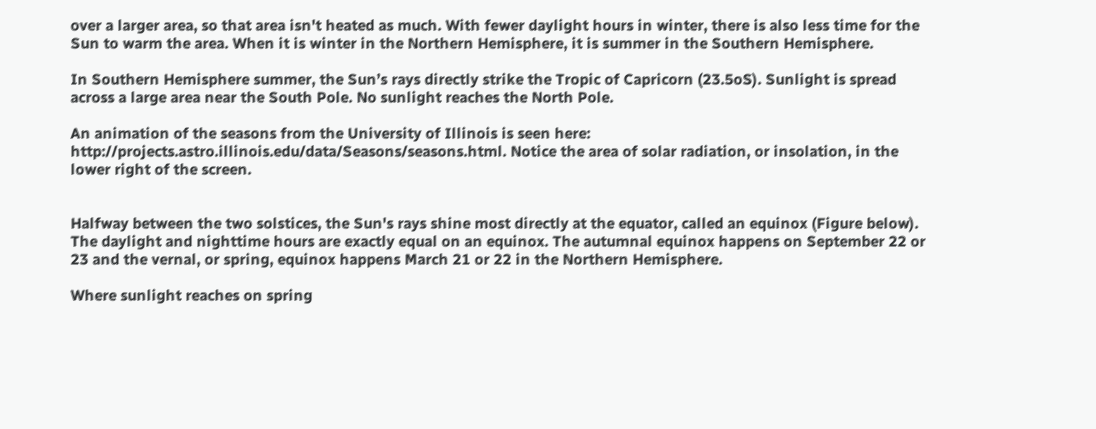over a larger area, so that area isn't heated as much. With fewer daylight hours in winter, there is also less time for the Sun to warm the area. When it is winter in the Northern Hemisphere, it is summer in the Southern Hemisphere.

In Southern Hemisphere summer, the Sun’s rays directly strike the Tropic of Capricorn (23.5oS). Sunlight is spread across a large area near the South Pole. No sunlight reaches the North Pole.

An animation of the seasons from the University of Illinois is seen here: http://projects.astro.illinois.edu/data/Seasons/seasons.html. Notice the area of solar radiation, or insolation, in the lower right of the screen.


Halfway between the two solstices, the Sun's rays shine most directly at the equator, called an equinox (Figure below). The daylight and nighttime hours are exactly equal on an equinox. The autumnal equinox happens on September 22 or 23 and the vernal, or spring, equinox happens March 21 or 22 in the Northern Hemisphere.

Where sunlight reaches on spring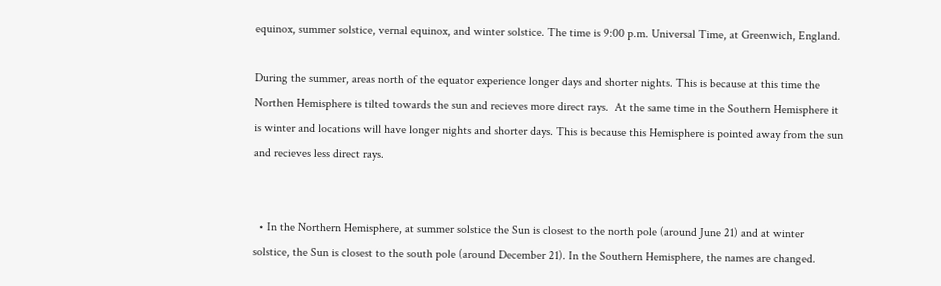equinox, summer solstice, vernal equinox, and winter solstice. The time is 9:00 p.m. Universal Time, at Greenwich, England.

During the summer, areas north of the equator experience longer days and shorter nights. This is because at this time the Northen Hemisphere is tilted towards the sun and recieves more direct rays.  At the same time in the Southern Hemisphere it is winter and locations will have longer nights and shorter days. This is because this Hemisphere is pointed away from the sun and recieves less direct rays.


  • In the Northern Hemisphere, at summer solstice the Sun is closest to the north pole (around June 21) and at winter solstice, the Sun is closest to the south pole (around December 21). In the Southern Hemisphere, the names are changed.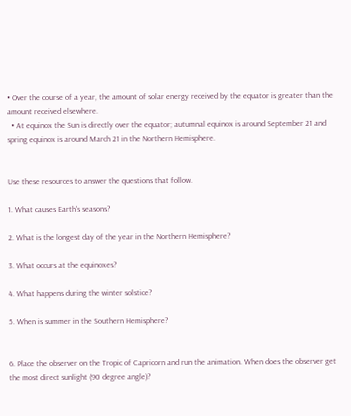• Over the course of a year, the amount of solar energy received by the equator is greater than the amount received elsewhere.
  • At equinox the Sun is directly over the equator; autumnal equinox is around September 21 and spring equinox is around March 21 in the Northern Hemisphere.


Use these resources to answer the questions that follow.

1. What causes Earth's seasons?

2. What is the longest day of the year in the Northern Hemisphere?

3. What occurs at the equinoxes?

4. What happens during the winter solstice?

5. When is summer in the Southern Hemisphere?


6. Place the observer on the Tropic of Capricorn and run the animation. When does the observer get the most direct sunlight (90 degree angle)?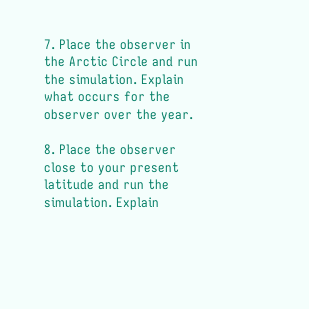7. Place the observer in the Arctic Circle and run the simulation. Explain what occurs for the observer over the year.

8. Place the observer close to your present latitude and run the simulation. Explain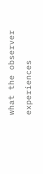what the observer experiences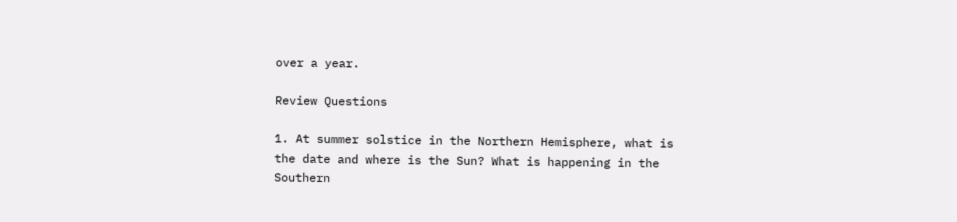over a year.

Review Questions

1. At summer solstice in the Northern Hemisphere, what is the date and where is the Sun? What is happening in the Southern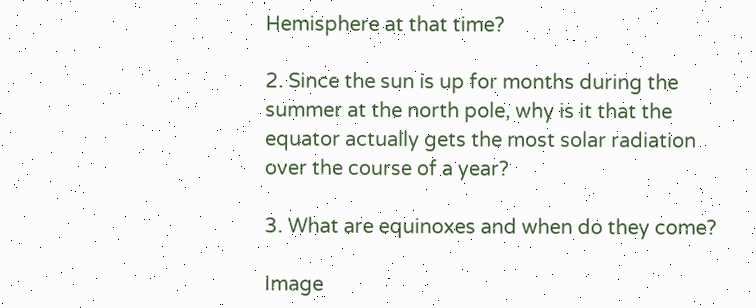Hemisphere at that time?

2. Since the sun is up for months during the summer at the north pole, why is it that the equator actually gets the most solar radiation over the course of a year?

3. What are equinoxes and when do they come?

Image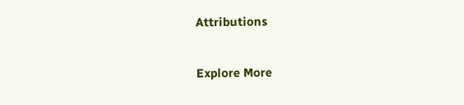Attributions

Explore More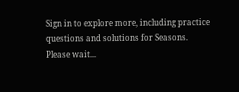Sign in to explore more, including practice questions and solutions for Seasons.
Please wait...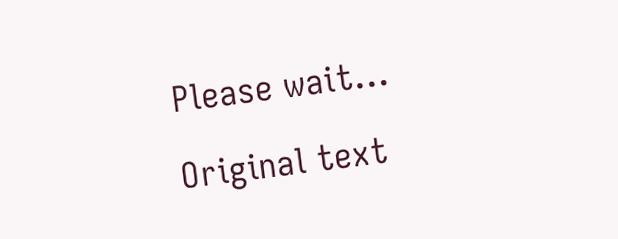Please wait...

Original text